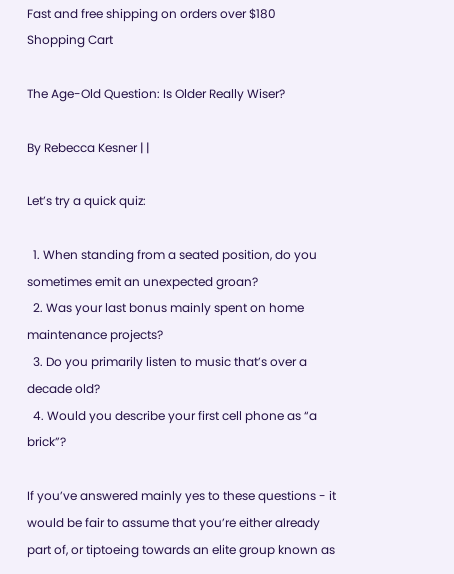Fast and free shipping on orders over $180
Shopping Cart

The Age-Old Question: Is Older Really Wiser?

By Rebecca Kesner | |

Let’s try a quick quiz:

  1. When standing from a seated position, do you sometimes emit an unexpected groan?
  2. Was your last bonus mainly spent on home maintenance projects?
  3. Do you primarily listen to music that’s over a decade old?
  4. Would you describe your first cell phone as “a brick”?

If you’ve answered mainly yes to these questions - it would be fair to assume that you’re either already part of, or tiptoeing towards an elite group known as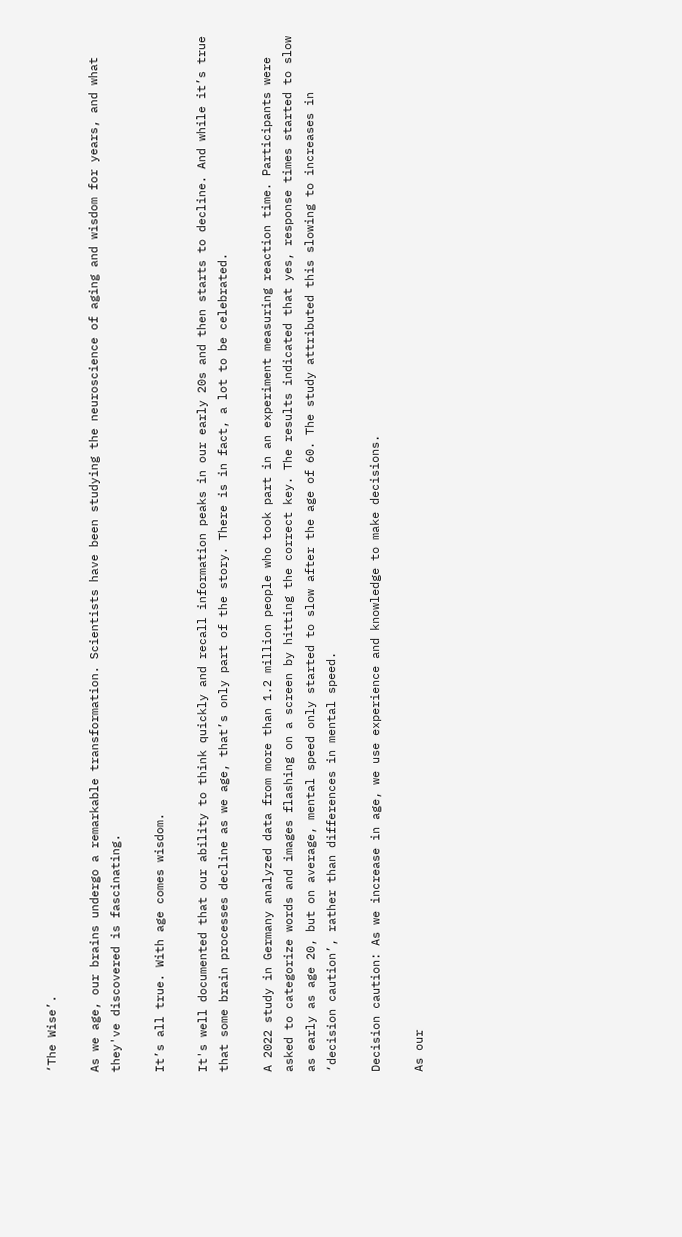‘The Wise’.

As we age, our brains undergo a remarkable transformation. Scientists have been studying the neuroscience of aging and wisdom for years, and what they've discovered is fascinating.

It’s all true. With age comes wisdom.

It's well documented that our ability to think quickly and recall information peaks in our early 20s and then starts to decline. And while it’s true that some brain processes decline as we age, that’s only part of the story. There is in fact, a lot to be celebrated.

A 2022 study in Germany analyzed data from more than 1.2 million people who took part in an experiment measuring reaction time. Participants were asked to categorize words and images flashing on a screen by hitting the correct key. The results indicated that yes, response times started to slow as early as age 20, but on average, mental speed only started to slow after the age of 60. The study attributed this slowing to increases in ‘decision caution’, rather than differences in mental speed.

Decision caution: As we increase in age, we use experience and knowledge to make decisions.

As our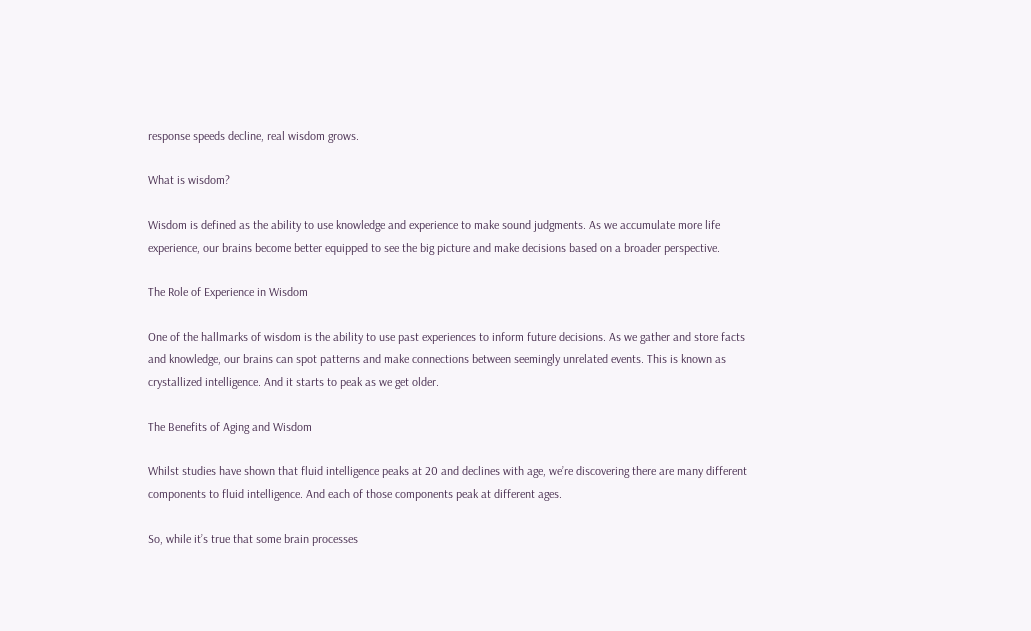response speeds decline, real wisdom grows.

What is wisdom?

Wisdom is defined as the ability to use knowledge and experience to make sound judgments. As we accumulate more life experience, our brains become better equipped to see the big picture and make decisions based on a broader perspective.

The Role of Experience in Wisdom

One of the hallmarks of wisdom is the ability to use past experiences to inform future decisions. As we gather and store facts and knowledge, our brains can spot patterns and make connections between seemingly unrelated events. This is known as crystallized intelligence. And it starts to peak as we get older.

The Benefits of Aging and Wisdom

Whilst studies have shown that fluid intelligence peaks at 20 and declines with age, we’re discovering there are many different components to fluid intelligence. And each of those components peak at different ages.

So, while it’s true that some brain processes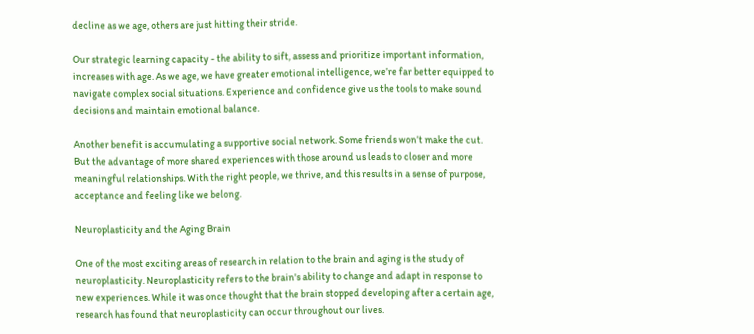decline as we age, others are just hitting their stride.

Our strategic learning capacity - the ability to sift, assess and prioritize important information, increases with age. As we age, we have greater emotional intelligence, we’re far better equipped to navigate complex social situations. Experience and confidence give us the tools to make sound decisions and maintain emotional balance.

Another benefit is accumulating a supportive social network. Some friends won’t make the cut. But the advantage of more shared experiences with those around us leads to closer and more meaningful relationships. With the right people, we thrive, and this results in a sense of purpose, acceptance and feeling like we belong.

Neuroplasticity and the Aging Brain

One of the most exciting areas of research in relation to the brain and aging is the study of neuroplasticity. Neuroplasticity refers to the brain's ability to change and adapt in response to new experiences. While it was once thought that the brain stopped developing after a certain age, research has found that neuroplasticity can occur throughout our lives.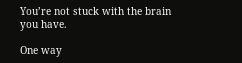You’re not stuck with the brain you have.

One way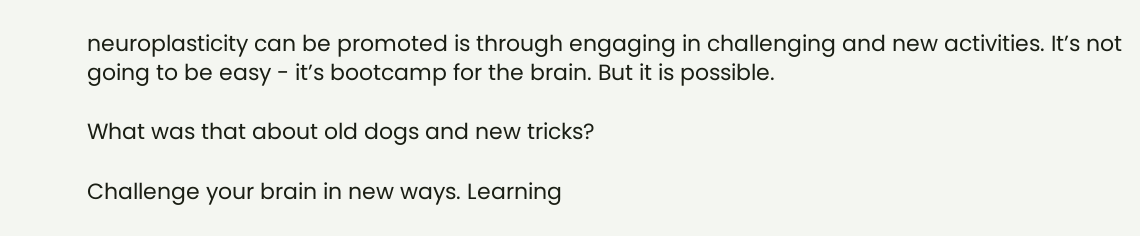neuroplasticity can be promoted is through engaging in challenging and new activities. It’s not going to be easy - it’s bootcamp for the brain. But it is possible.

What was that about old dogs and new tricks?

Challenge your brain in new ways. Learning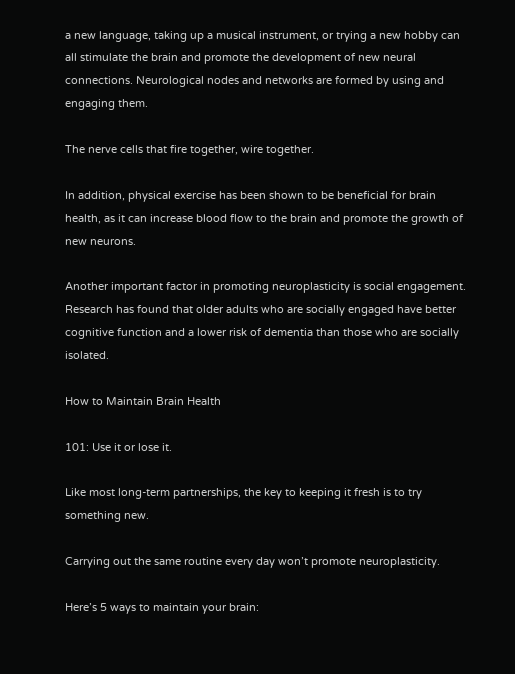a new language, taking up a musical instrument, or trying a new hobby can all stimulate the brain and promote the development of new neural connections. Neurological nodes and networks are formed by using and engaging them.

The nerve cells that fire together, wire together.

In addition, physical exercise has been shown to be beneficial for brain health, as it can increase blood flow to the brain and promote the growth of new neurons.

Another important factor in promoting neuroplasticity is social engagement. Research has found that older adults who are socially engaged have better cognitive function and a lower risk of dementia than those who are socially isolated.

How to Maintain Brain Health

101: Use it or lose it.

Like most long-term partnerships, the key to keeping it fresh is to try something new.

Carrying out the same routine every day won’t promote neuroplasticity.

Here’s 5 ways to maintain your brain: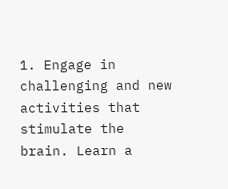1. Engage in challenging and new activities that stimulate the brain. Learn a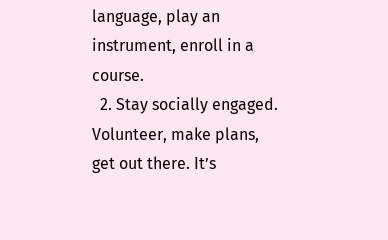language, play an instrument, enroll in a course.
  2. Stay socially engaged. Volunteer, make plans, get out there. It’s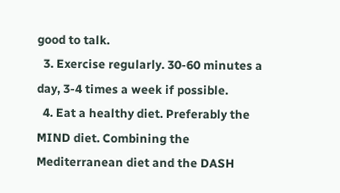good to talk.
  3. Exercise regularly. 30-60 minutes a day, 3-4 times a week if possible.
  4. Eat a healthy diet. Preferably the MIND diet. Combining the Mediterranean diet and the DASH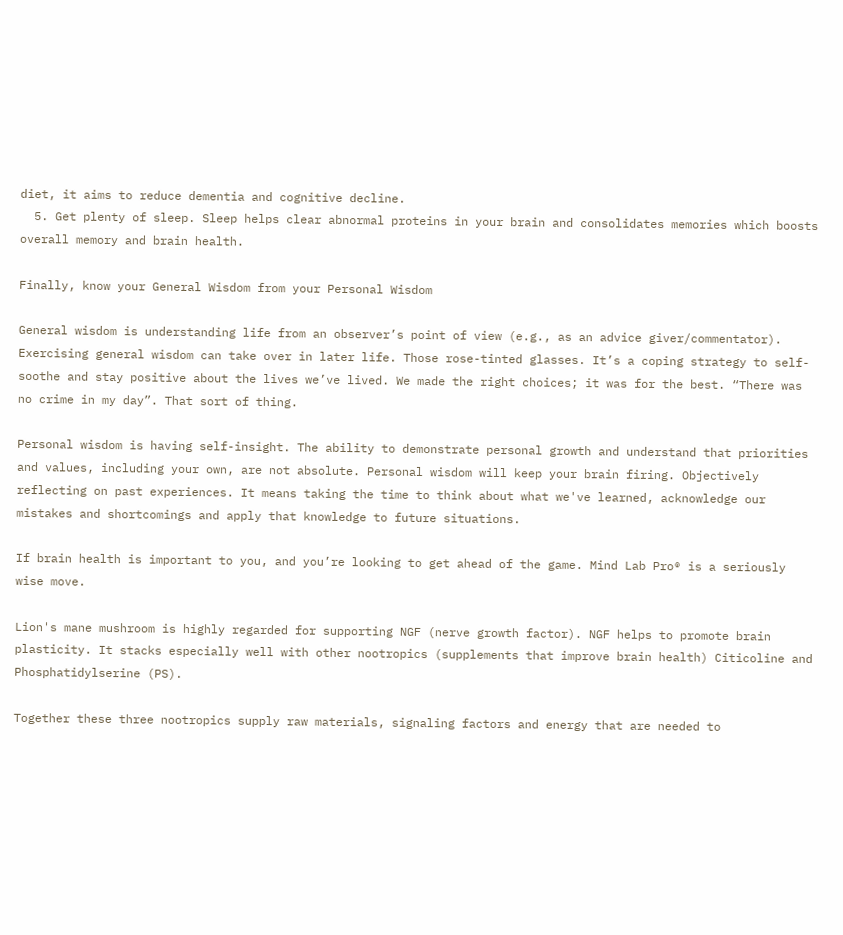diet, it aims to reduce dementia and cognitive decline.
  5. Get plenty of sleep. Sleep helps clear abnormal proteins in your brain and consolidates memories which boosts overall memory and brain health.

Finally, know your General Wisdom from your Personal Wisdom

General wisdom is understanding life from an observer’s point of view (e.g., as an advice giver/commentator). Exercising general wisdom can take over in later life. Those rose-tinted glasses. It’s a coping strategy to self-soothe and stay positive about the lives we’ve lived. We made the right choices; it was for the best. “There was no crime in my day”. That sort of thing.

Personal wisdom is having self-insight. The ability to demonstrate personal growth and understand that priorities and values, including your own, are not absolute. Personal wisdom will keep your brain firing. Objectively reflecting on past experiences. It means taking the time to think about what we've learned, acknowledge our mistakes and shortcomings and apply that knowledge to future situations.

If brain health is important to you, and you’re looking to get ahead of the game. Mind Lab Pro® is a seriously wise move.

Lion's mane mushroom is highly regarded for supporting NGF (nerve growth factor). NGF helps to promote brain plasticity. It stacks especially well with other nootropics (supplements that improve brain health) Citicoline and Phosphatidylserine (PS).

Together these three nootropics supply raw materials, signaling factors and energy that are needed to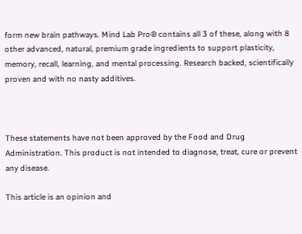form new brain pathways. Mind Lab Pro® contains all 3 of these, along with 8 other advanced, natural, premium grade ingredients to support plasticity, memory, recall, learning, and mental processing. Research backed, scientifically proven and with no nasty additives.



These statements have not been approved by the Food and Drug Administration. This product is not intended to diagnose, treat, cure or prevent any disease.

This article is an opinion and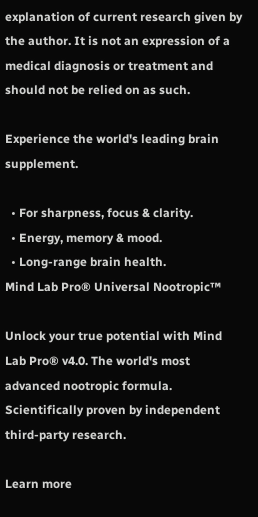explanation of current research given by the author. It is not an expression of a medical diagnosis or treatment and should not be relied on as such.

Experience the world's leading brain supplement.

  • For sharpness, focus & clarity.
  • Energy, memory & mood.
  • Long-range brain health.
Mind Lab Pro® Universal Nootropic™

Unlock your true potential with Mind Lab Pro® v4.0. The world's most advanced nootropic formula. Scientifically proven by independent third-party research.

Learn more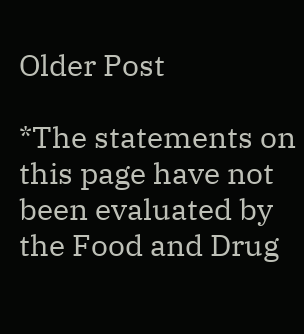Older Post

*The statements on this page have not been evaluated by the Food and Drug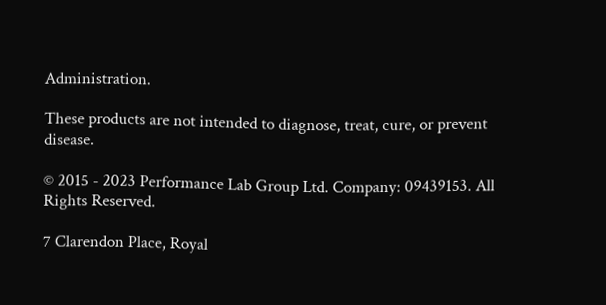Administration.

These products are not intended to diagnose, treat, cure, or prevent disease.

© 2015 - 2023 Performance Lab Group Ltd. Company: 09439153. All Rights Reserved.

7 Clarendon Place, Royal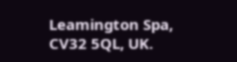Leamington Spa, CV32 5QL, UK.